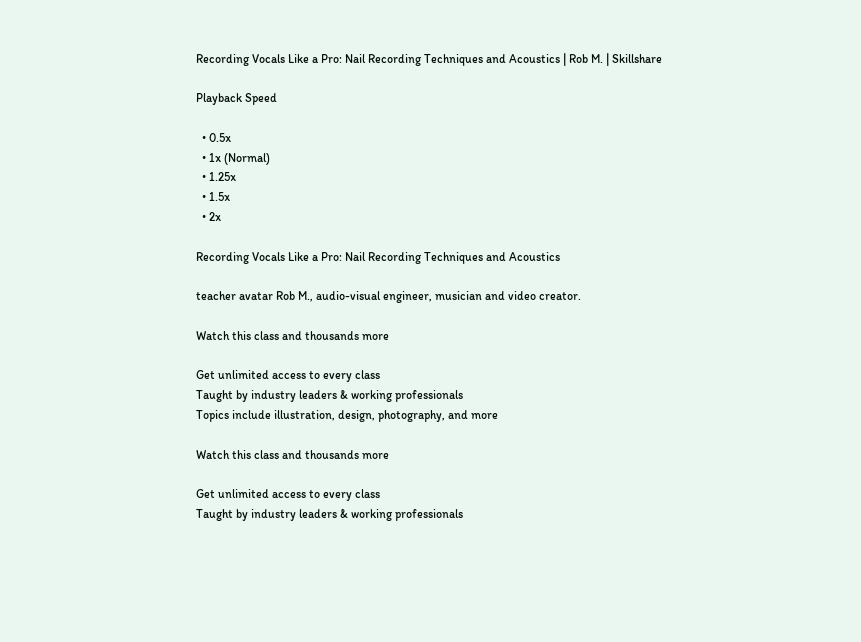Recording Vocals Like a Pro: Nail Recording Techniques and Acoustics | Rob M. | Skillshare

Playback Speed

  • 0.5x
  • 1x (Normal)
  • 1.25x
  • 1.5x
  • 2x

Recording Vocals Like a Pro: Nail Recording Techniques and Acoustics

teacher avatar Rob M., audio-visual engineer, musician and video creator.

Watch this class and thousands more

Get unlimited access to every class
Taught by industry leaders & working professionals
Topics include illustration, design, photography, and more

Watch this class and thousands more

Get unlimited access to every class
Taught by industry leaders & working professionals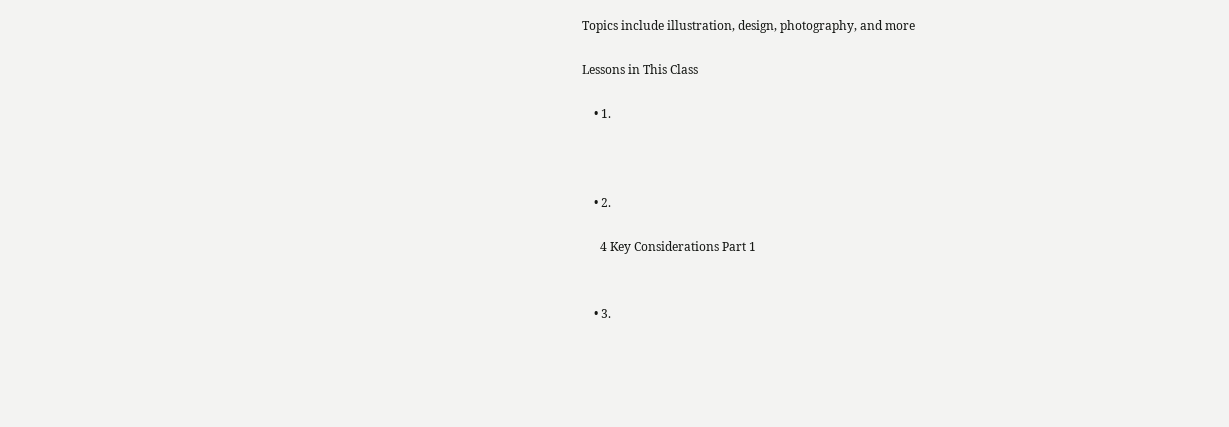Topics include illustration, design, photography, and more

Lessons in This Class

    • 1.



    • 2.

      4 Key Considerations Part 1


    • 3.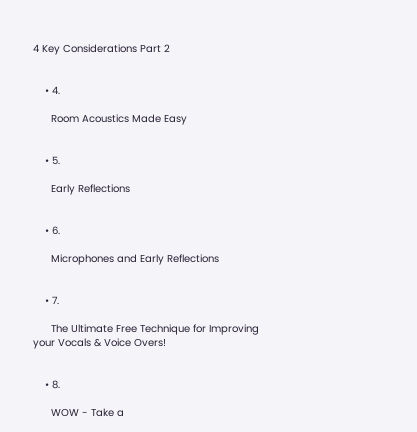4 Key Considerations Part 2


    • 4.

      Room Acoustics Made Easy


    • 5.

      Early Reflections


    • 6.

      Microphones and Early Reflections


    • 7.

      The Ultimate Free Technique for Improving your Vocals & Voice Overs!


    • 8.

      WOW - Take a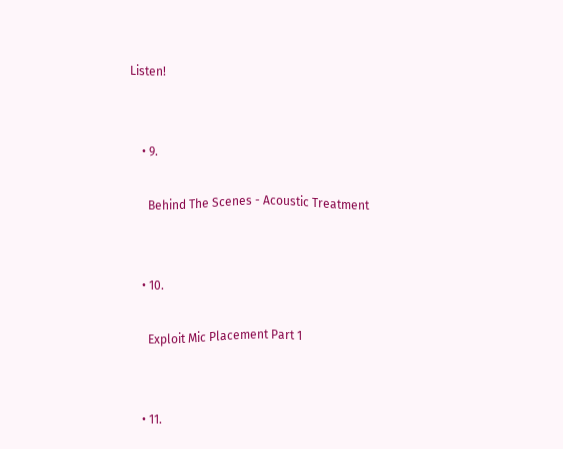Listen!


    • 9.

      Behind The Scenes - Acoustic Treatment


    • 10.

      Exploit Mic Placement Part 1


    • 11.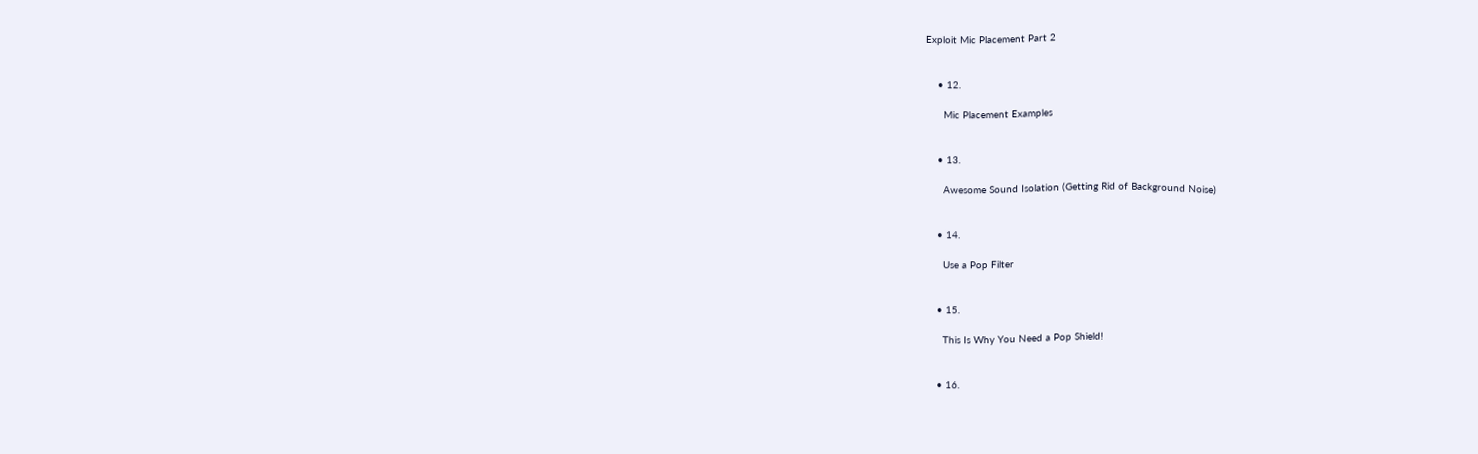Exploit Mic Placement Part 2


    • 12.

      Mic Placement Examples


    • 13.

      Awesome Sound Isolation (Getting Rid of Background Noise)


    • 14.

      Use a Pop Filter


    • 15.

      This Is Why You Need a Pop Shield!


    • 16.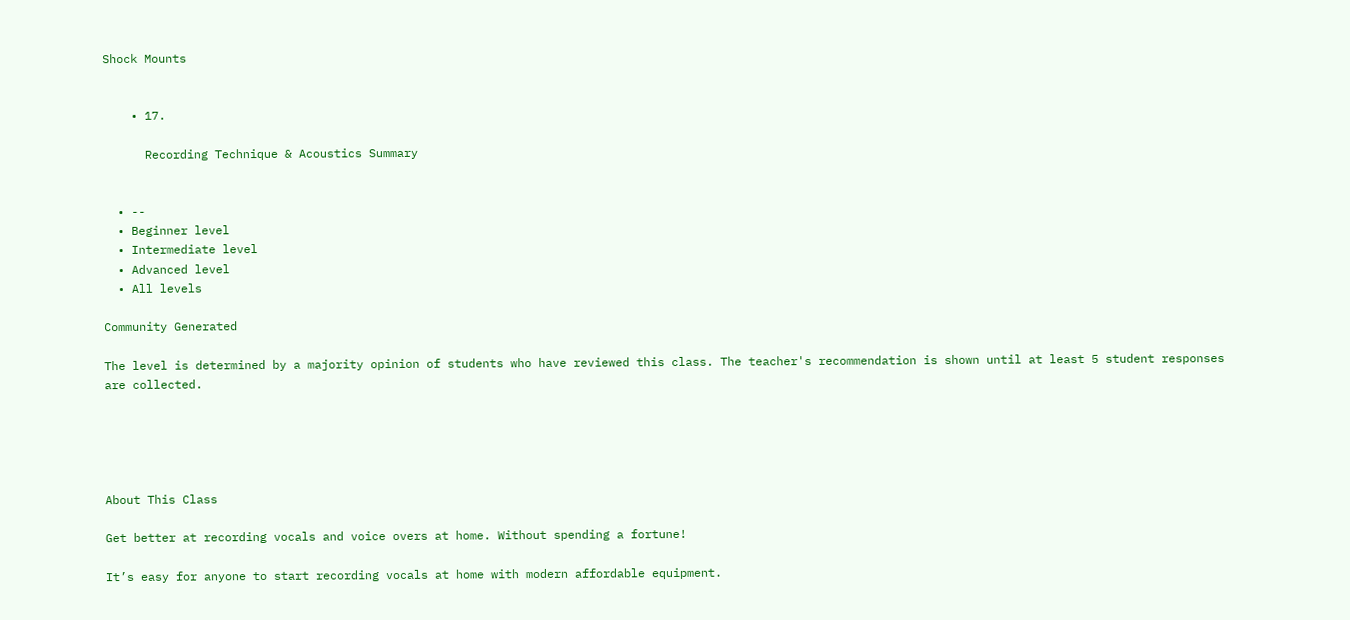Shock Mounts


    • 17.

      Recording Technique & Acoustics Summary


  • --
  • Beginner level
  • Intermediate level
  • Advanced level
  • All levels

Community Generated

The level is determined by a majority opinion of students who have reviewed this class. The teacher's recommendation is shown until at least 5 student responses are collected.





About This Class

Get better at recording vocals and voice overs at home. Without spending a fortune!

It’s easy for anyone to start recording vocals at home with modern affordable equipment.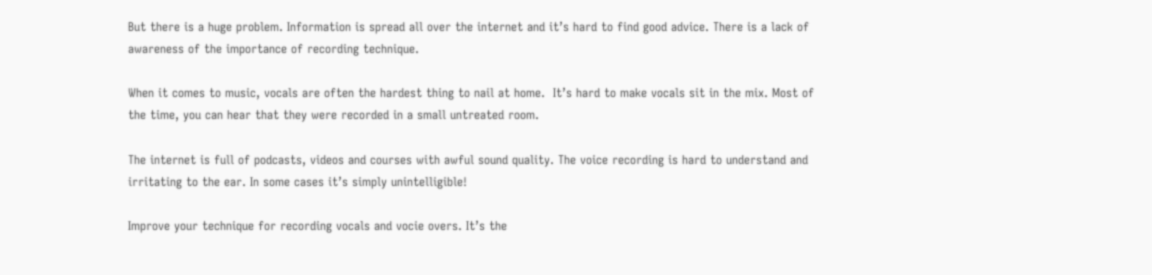But there is a huge problem. Information is spread all over the internet and it’s hard to find good advice. There is a lack of awareness of the importance of recording technique.

When it comes to music, vocals are often the hardest thing to nail at home.  It’s hard to make vocals sit in the mix. Most of the time, you can hear that they were recorded in a small untreated room.

The internet is full of podcasts, videos and courses with awful sound quality. The voice recording is hard to understand and irritating to the ear. In some cases it’s simply unintelligible!

Improve your technique for recording vocals and vocie overs. It’s the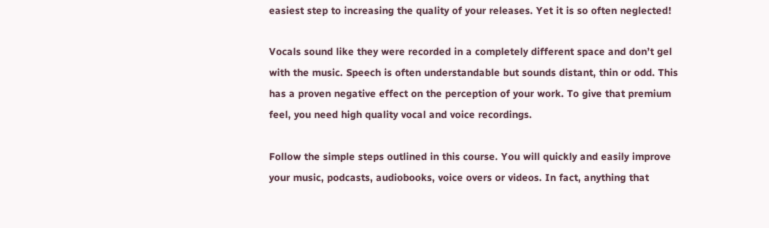easiest step to increasing the quality of your releases. Yet it is so often neglected!

Vocals sound like they were recorded in a completely different space and don’t gel with the music. Speech is often understandable but sounds distant, thin or odd. This has a proven negative effect on the perception of your work. To give that premium feel, you need high quality vocal and voice recordings.

Follow the simple steps outlined in this course. You will quickly and easily improve your music, podcasts, audiobooks, voice overs or videos. In fact, anything that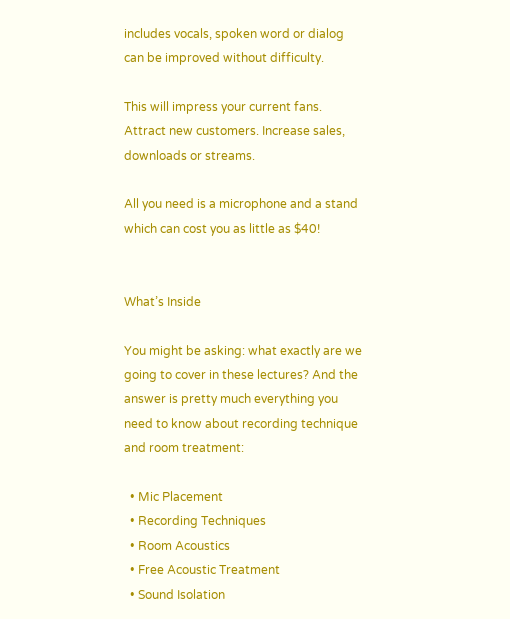includes vocals, spoken word or dialog can be improved without difficulty.

This will impress your current fans. Attract new customers. Increase sales, downloads or streams.

All you need is a microphone and a stand which can cost you as little as $40!


What’s Inside

You might be asking: what exactly are we going to cover in these lectures? And the answer is pretty much everything you need to know about recording technique and room treatment:

  • Mic Placement
  • Recording Techniques
  • Room Acoustics
  • Free Acoustic Treatment
  • Sound Isolation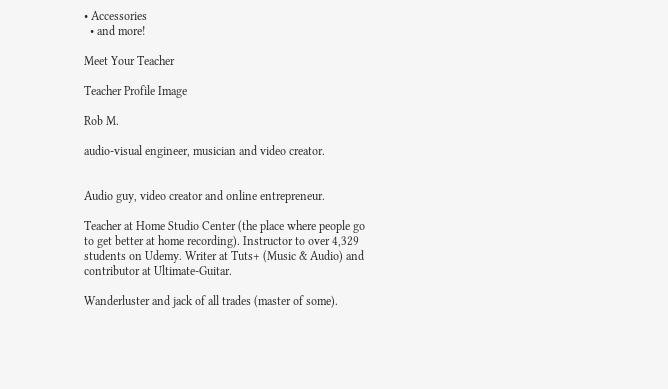• Accessories
  • and more!

Meet Your Teacher

Teacher Profile Image

Rob M.

audio-visual engineer, musician and video creator.


Audio guy, video creator and online entrepreneur.

Teacher at Home Studio Center (the place where people go to get better at home recording). Instructor to over 4,329 students on Udemy. Writer at Tuts+ (Music & Audio) and contributor at Ultimate-Guitar.

Wanderluster and jack of all trades (master of some).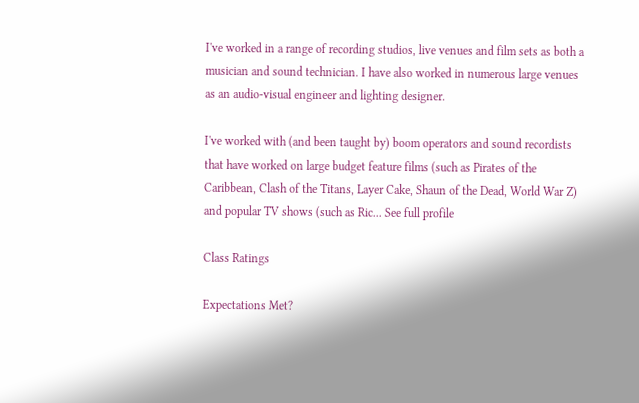I've worked in a range of recording studios, live venues and film sets as both a musician and sound technician. I have also worked in numerous large venues as an audio-visual engineer and lighting designer.

I've worked with (and been taught by) boom operators and sound recordists that have worked on large budget feature films (such as Pirates of the Caribbean, Clash of the Titans, Layer Cake, Shaun of the Dead, World War Z) and popular TV shows (such as Ric... See full profile

Class Ratings

Expectations Met?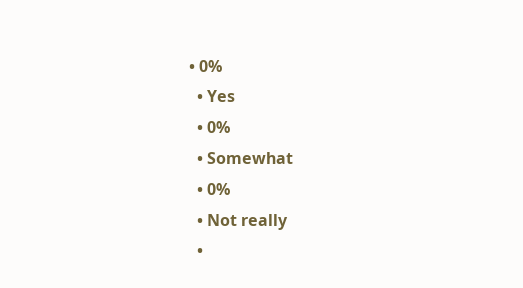• 0%
  • Yes
  • 0%
  • Somewhat
  • 0%
  • Not really
  •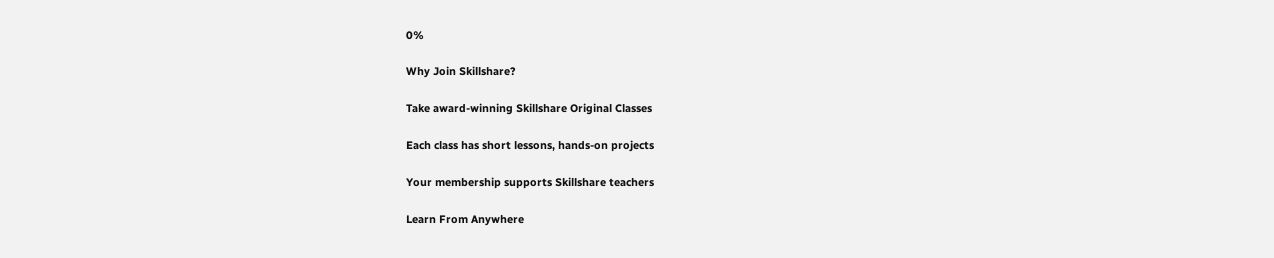0%

Why Join Skillshare?

Take award-winning Skillshare Original Classes

Each class has short lessons, hands-on projects

Your membership supports Skillshare teachers

Learn From Anywhere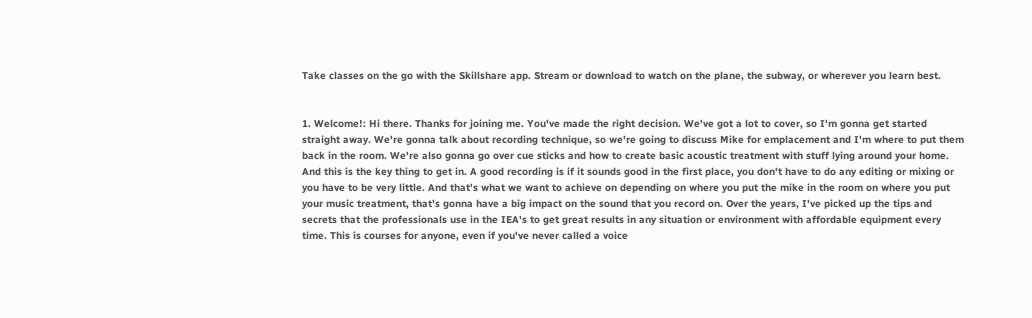Take classes on the go with the Skillshare app. Stream or download to watch on the plane, the subway, or wherever you learn best.


1. Welcome!: Hi there. Thanks for joining me. You've made the right decision. We've got a lot to cover, so I'm gonna get started straight away. We're gonna talk about recording technique, so we're going to discuss Mike for emplacement and I'm where to put them back in the room. We're also gonna go over cue sticks and how to create basic acoustic treatment with stuff lying around your home. And this is the key thing to get in. A good recording is if it sounds good in the first place, you don't have to do any editing or mixing or you have to be very little. And that's what we want to achieve on depending on where you put the mike in the room on where you put your music treatment, that's gonna have a big impact on the sound that you record on. Over the years, I've picked up the tips and secrets that the professionals use in the IEA's to get great results in any situation or environment with affordable equipment every time. This is courses for anyone, even if you've never called a voice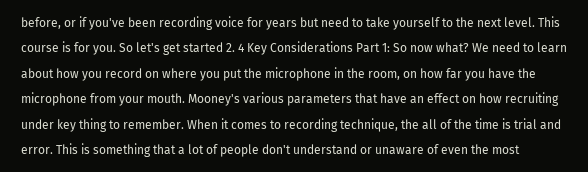before, or if you've been recording voice for years but need to take yourself to the next level. This course is for you. So let's get started 2. 4 Key Considerations Part 1: So now what? We need to learn about how you record on where you put the microphone in the room, on how far you have the microphone from your mouth. Mooney's various parameters that have an effect on how recruiting under key thing to remember. When it comes to recording technique, the all of the time is trial and error. This is something that a lot of people don't understand or unaware of even the most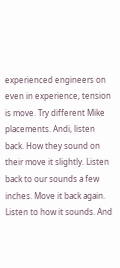experienced engineers on even in experience, tension is move. Try different Mike placements. Andi, listen back. How they sound on their move it slightly. Listen back to our sounds a few inches. Move it back again. Listen to how it sounds. And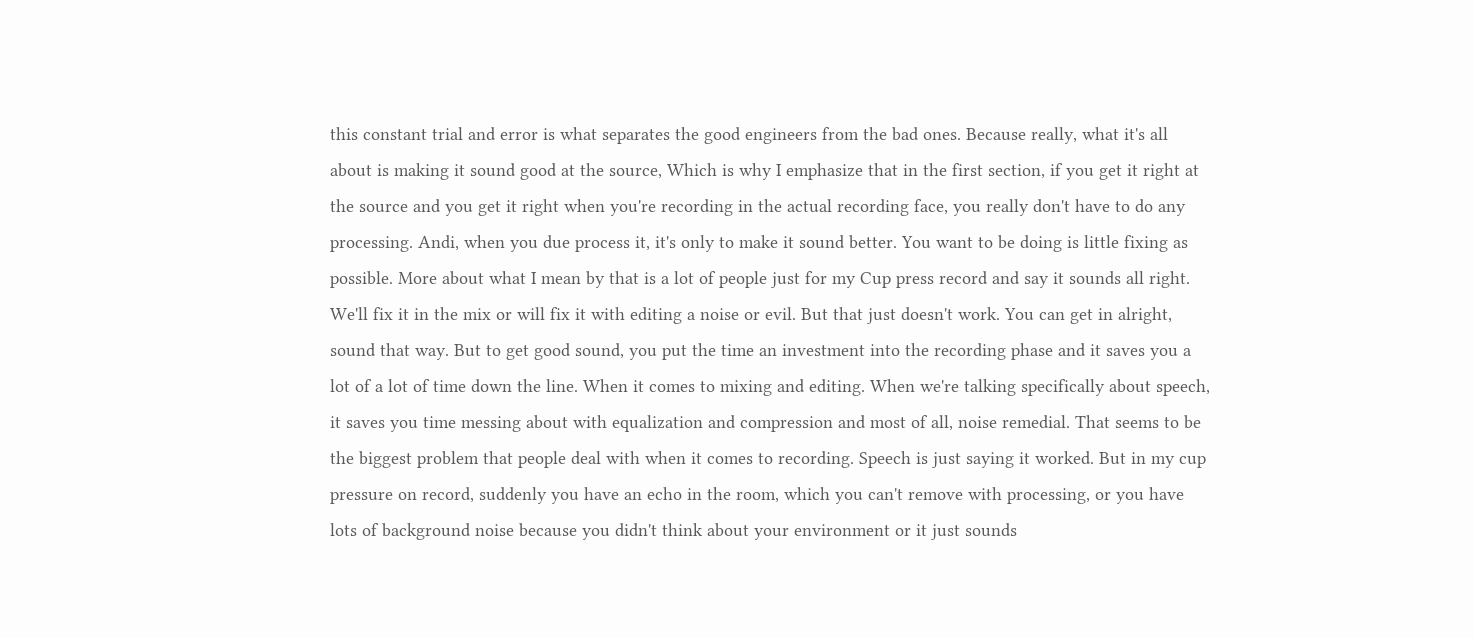this constant trial and error is what separates the good engineers from the bad ones. Because really, what it's all about is making it sound good at the source, Which is why I emphasize that in the first section, if you get it right at the source and you get it right when you're recording in the actual recording face, you really don't have to do any processing. Andi, when you due process it, it's only to make it sound better. You want to be doing is little fixing as possible. More about what I mean by that is a lot of people just for my Cup press record and say it sounds all right. We'll fix it in the mix or will fix it with editing a noise or evil. But that just doesn't work. You can get in alright, sound that way. But to get good sound, you put the time an investment into the recording phase and it saves you a lot of a lot of time down the line. When it comes to mixing and editing. When we're talking specifically about speech, it saves you time messing about with equalization and compression and most of all, noise remedial. That seems to be the biggest problem that people deal with when it comes to recording. Speech is just saying it worked. But in my cup pressure on record, suddenly you have an echo in the room, which you can't remove with processing, or you have lots of background noise because you didn't think about your environment or it just sounds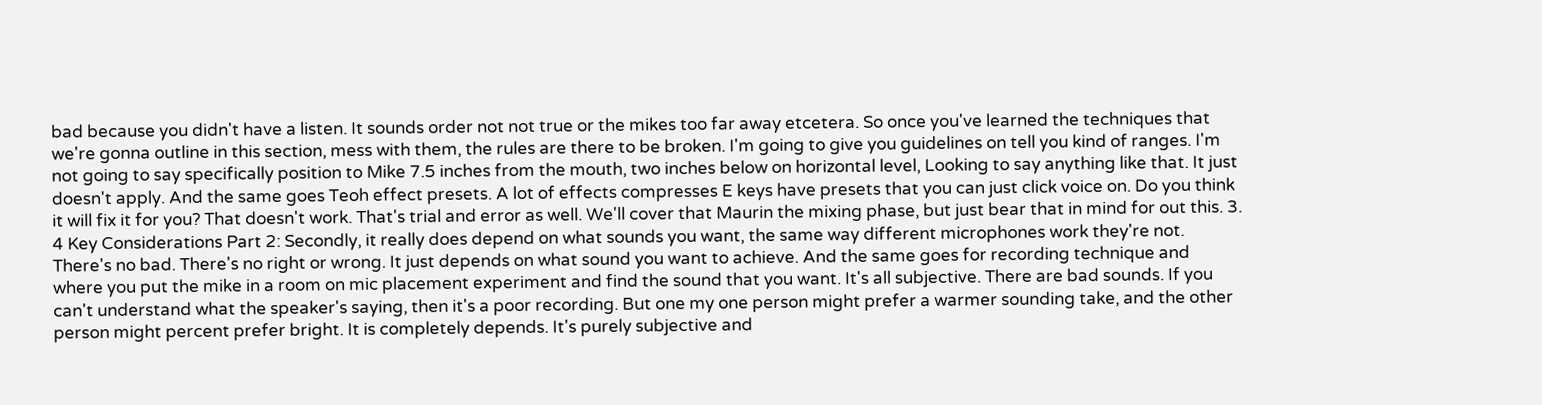bad because you didn't have a listen. It sounds order not not true or the mikes too far away etcetera. So once you've learned the techniques that we're gonna outline in this section, mess with them, the rules are there to be broken. I'm going to give you guidelines on tell you kind of ranges. I'm not going to say specifically position to Mike 7.5 inches from the mouth, two inches below on horizontal level, Looking to say anything like that. It just doesn't apply. And the same goes Teoh effect presets. A lot of effects compresses E keys have presets that you can just click voice on. Do you think it will fix it for you? That doesn't work. That's trial and error as well. We'll cover that Maurin the mixing phase, but just bear that in mind for out this. 3. 4 Key Considerations Part 2: Secondly, it really does depend on what sounds you want, the same way different microphones work they're not. There's no bad. There's no right or wrong. It just depends on what sound you want to achieve. And the same goes for recording technique and where you put the mike in a room on mic placement experiment and find the sound that you want. It's all subjective. There are bad sounds. If you can't understand what the speaker's saying, then it's a poor recording. But one my one person might prefer a warmer sounding take, and the other person might percent prefer bright. It is completely depends. It's purely subjective and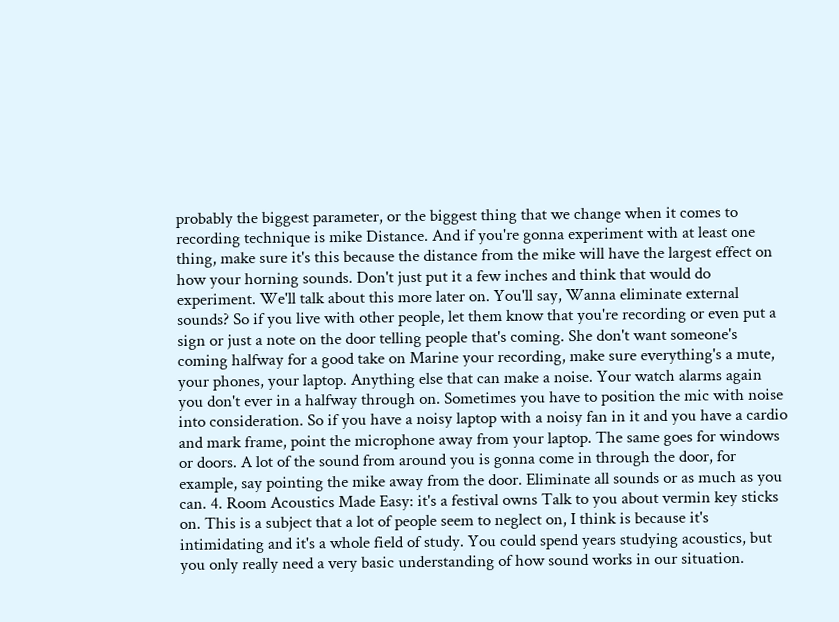probably the biggest parameter, or the biggest thing that we change when it comes to recording technique is mike Distance. And if you're gonna experiment with at least one thing, make sure it's this because the distance from the mike will have the largest effect on how your horning sounds. Don't just put it a few inches and think that would do experiment. We'll talk about this more later on. You'll say, Wanna eliminate external sounds? So if you live with other people, let them know that you're recording or even put a sign or just a note on the door telling people that's coming. She don't want someone's coming halfway for a good take on Marine your recording, make sure everything's a mute, your phones, your laptop. Anything else that can make a noise. Your watch alarms again you don't ever in a halfway through on. Sometimes you have to position the mic with noise into consideration. So if you have a noisy laptop with a noisy fan in it and you have a cardio and mark frame, point the microphone away from your laptop. The same goes for windows or doors. A lot of the sound from around you is gonna come in through the door, for example, say pointing the mike away from the door. Eliminate all sounds or as much as you can. 4. Room Acoustics Made Easy: it's a festival owns Talk to you about vermin key sticks on. This is a subject that a lot of people seem to neglect on, I think is because it's intimidating and it's a whole field of study. You could spend years studying acoustics, but you only really need a very basic understanding of how sound works in our situation.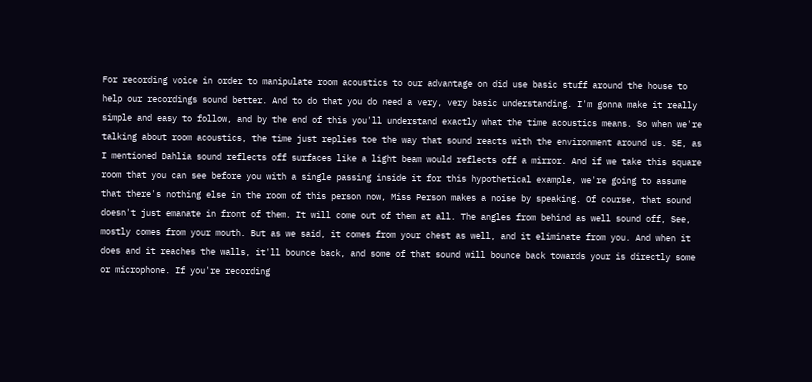For recording voice in order to manipulate room acoustics to our advantage on did use basic stuff around the house to help our recordings sound better. And to do that you do need a very, very basic understanding. I'm gonna make it really simple and easy to follow, and by the end of this you'll understand exactly what the time acoustics means. So when we're talking about room acoustics, the time just replies toe the way that sound reacts with the environment around us. SE, as I mentioned Dahlia sound reflects off surfaces like a light beam would reflects off a mirror. And if we take this square room that you can see before you with a single passing inside it for this hypothetical example, we're going to assume that there's nothing else in the room of this person now, Miss Person makes a noise by speaking. Of course, that sound doesn't just emanate in front of them. It will come out of them at all. The angles from behind as well sound off, See, mostly comes from your mouth. But as we said, it comes from your chest as well, and it eliminate from you. And when it does and it reaches the walls, it'll bounce back, and some of that sound will bounce back towards your is directly some or microphone. If you're recording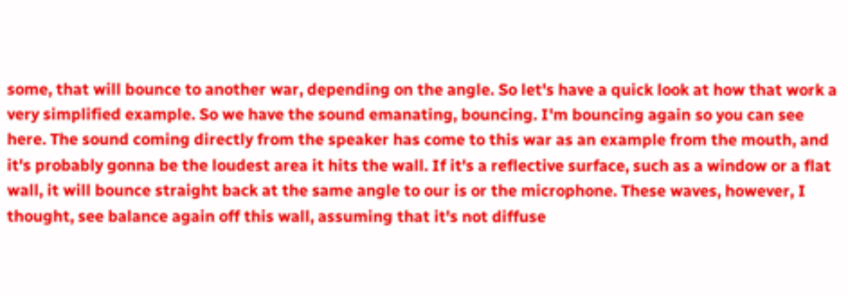some, that will bounce to another war, depending on the angle. So let's have a quick look at how that work a very simplified example. So we have the sound emanating, bouncing. I'm bouncing again so you can see here. The sound coming directly from the speaker has come to this war as an example from the mouth, and it's probably gonna be the loudest area it hits the wall. If it's a reflective surface, such as a window or a flat wall, it will bounce straight back at the same angle to our is or the microphone. These waves, however, I thought, see balance again off this wall, assuming that it's not diffuse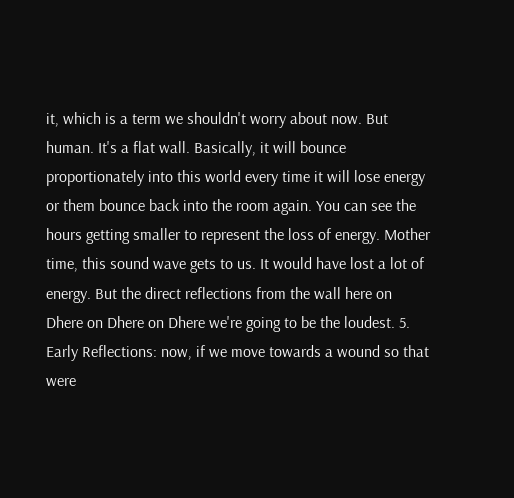it, which is a term we shouldn't worry about now. But human. It's a flat wall. Basically, it will bounce proportionately into this world every time it will lose energy or them bounce back into the room again. You can see the hours getting smaller to represent the loss of energy. Mother time, this sound wave gets to us. It would have lost a lot of energy. But the direct reflections from the wall here on Dhere on Dhere on Dhere we're going to be the loudest. 5. Early Reflections: now, if we move towards a wound so that were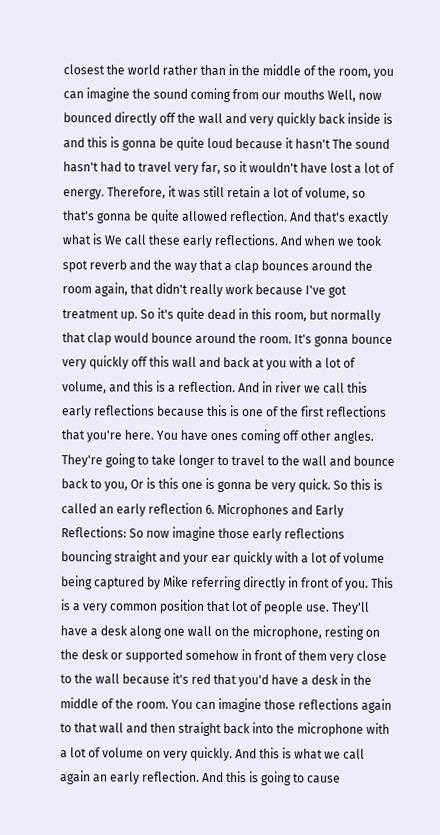closest the world rather than in the middle of the room, you can imagine the sound coming from our mouths Well, now bounced directly off the wall and very quickly back inside is and this is gonna be quite loud because it hasn't The sound hasn't had to travel very far, so it wouldn't have lost a lot of energy. Therefore, it was still retain a lot of volume, so that's gonna be quite allowed reflection. And that's exactly what is We call these early reflections. And when we took spot reverb and the way that a clap bounces around the room again, that didn't really work because I've got treatment up. So it's quite dead in this room, but normally that clap would bounce around the room. It's gonna bounce very quickly off this wall and back at you with a lot of volume, and this is a reflection. And in river we call this early reflections because this is one of the first reflections that you're here. You have ones coming off other angles. They're going to take longer to travel to the wall and bounce back to you, Or is this one is gonna be very quick. So this is called an early reflection 6. Microphones and Early Reflections: So now imagine those early reflections bouncing straight and your ear quickly with a lot of volume being captured by Mike referring directly in front of you. This is a very common position that lot of people use. They'll have a desk along one wall on the microphone, resting on the desk or supported somehow in front of them very close to the wall because it's red that you'd have a desk in the middle of the room. You can imagine those reflections again to that wall and then straight back into the microphone with a lot of volume on very quickly. And this is what we call again an early reflection. And this is going to cause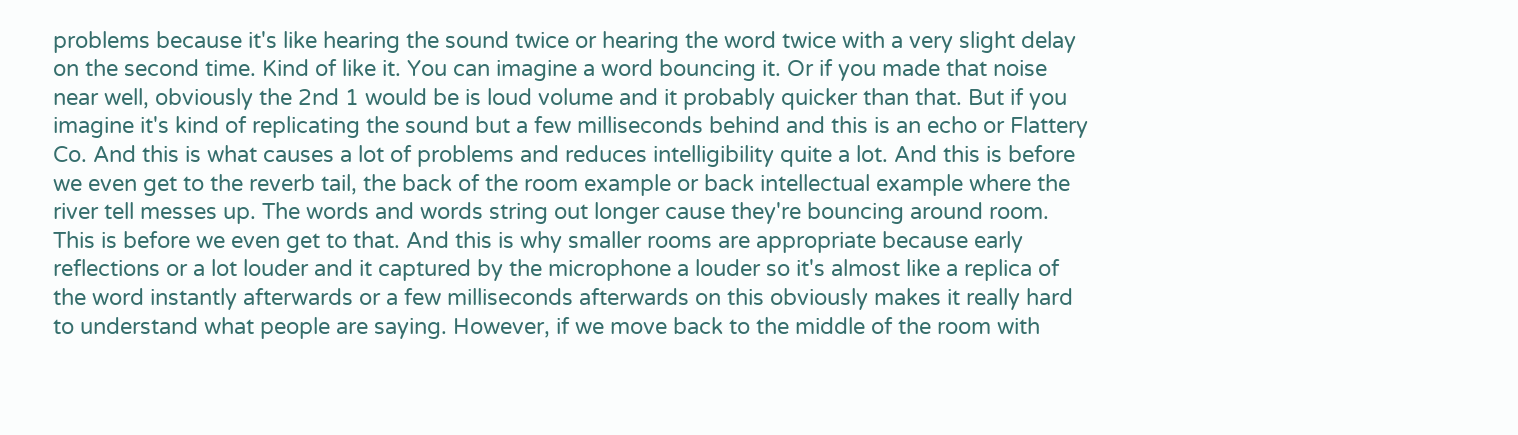problems because it's like hearing the sound twice or hearing the word twice with a very slight delay on the second time. Kind of like it. You can imagine a word bouncing it. Or if you made that noise near well, obviously the 2nd 1 would be is loud volume and it probably quicker than that. But if you imagine it's kind of replicating the sound but a few milliseconds behind and this is an echo or Flattery Co. And this is what causes a lot of problems and reduces intelligibility quite a lot. And this is before we even get to the reverb tail, the back of the room example or back intellectual example where the river tell messes up. The words and words string out longer cause they're bouncing around room. This is before we even get to that. And this is why smaller rooms are appropriate because early reflections or a lot louder and it captured by the microphone a louder so it's almost like a replica of the word instantly afterwards or a few milliseconds afterwards on this obviously makes it really hard to understand what people are saying. However, if we move back to the middle of the room with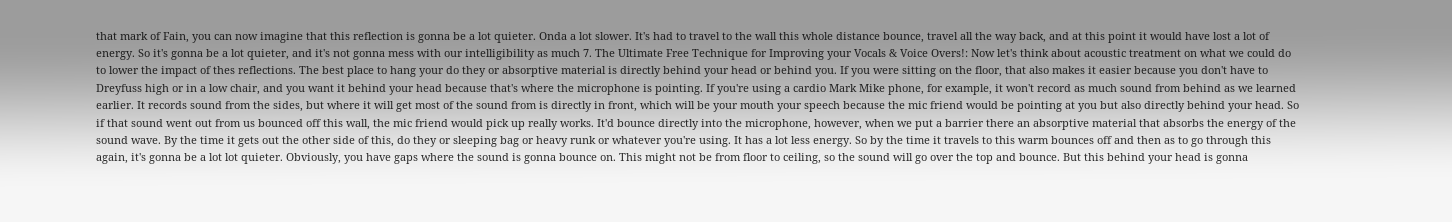that mark of Fain, you can now imagine that this reflection is gonna be a lot quieter. Onda a lot slower. It's had to travel to the wall this whole distance bounce, travel all the way back, and at this point it would have lost a lot of energy. So it's gonna be a lot quieter, and it's not gonna mess with our intelligibility as much 7. The Ultimate Free Technique for Improving your Vocals & Voice Overs!: Now let's think about acoustic treatment on what we could do to lower the impact of thes reflections. The best place to hang your do they or absorptive material is directly behind your head or behind you. If you were sitting on the floor, that also makes it easier because you don't have to Dreyfuss high or in a low chair, and you want it behind your head because that's where the microphone is pointing. If you're using a cardio Mark Mike phone, for example, it won't record as much sound from behind as we learned earlier. It records sound from the sides, but where it will get most of the sound from is directly in front, which will be your mouth your speech because the mic friend would be pointing at you but also directly behind your head. So if that sound went out from us bounced off this wall, the mic friend would pick up really works. It'd bounce directly into the microphone, however, when we put a barrier there an absorptive material that absorbs the energy of the sound wave. By the time it gets out the other side of this, do they or sleeping bag or heavy runk or whatever you're using. It has a lot less energy. So by the time it travels to this warm bounces off and then as to go through this again, it's gonna be a lot lot quieter. Obviously, you have gaps where the sound is gonna bounce on. This might not be from floor to ceiling, so the sound will go over the top and bounce. But this behind your head is gonna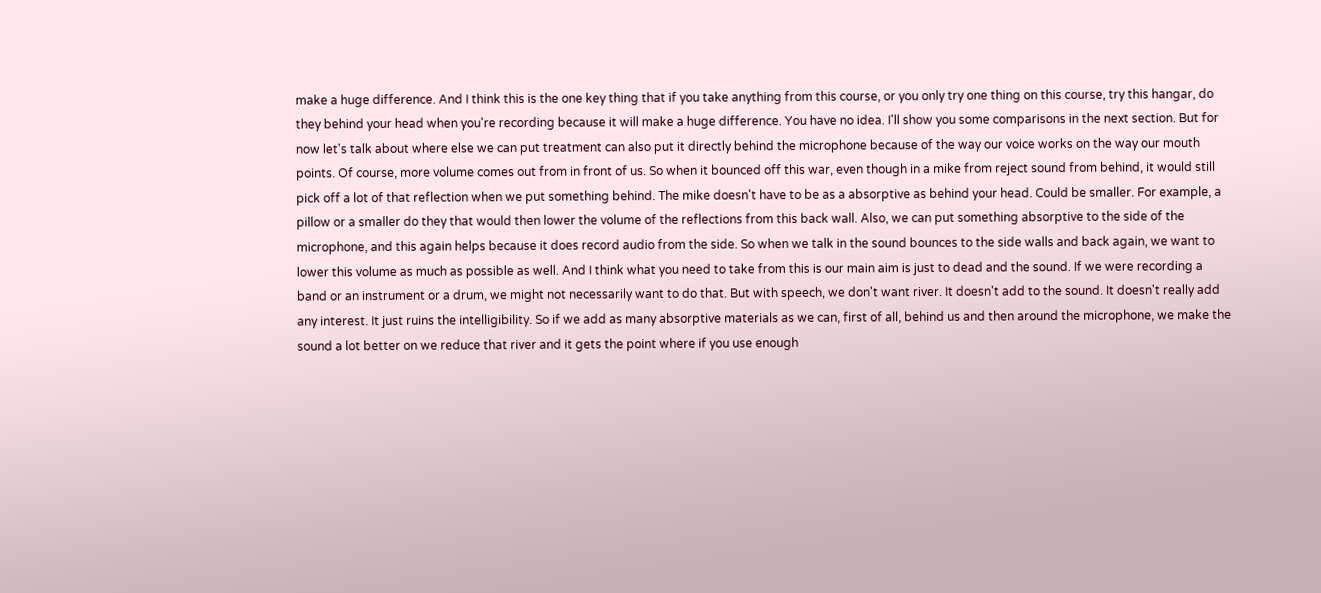make a huge difference. And I think this is the one key thing that if you take anything from this course, or you only try one thing on this course, try this hangar, do they behind your head when you're recording because it will make a huge difference. You have no idea. I'll show you some comparisons in the next section. But for now let's talk about where else we can put treatment can also put it directly behind the microphone because of the way our voice works on the way our mouth points. Of course, more volume comes out from in front of us. So when it bounced off this war, even though in a mike from reject sound from behind, it would still pick off a lot of that reflection when we put something behind. The mike doesn't have to be as a absorptive as behind your head. Could be smaller. For example, a pillow or a smaller do they that would then lower the volume of the reflections from this back wall. Also, we can put something absorptive to the side of the microphone, and this again helps because it does record audio from the side. So when we talk in the sound bounces to the side walls and back again, we want to lower this volume as much as possible as well. And I think what you need to take from this is our main aim is just to dead and the sound. If we were recording a band or an instrument or a drum, we might not necessarily want to do that. But with speech, we don't want river. It doesn't add to the sound. It doesn't really add any interest. It just ruins the intelligibility. So if we add as many absorptive materials as we can, first of all, behind us and then around the microphone, we make the sound a lot better on we reduce that river and it gets the point where if you use enough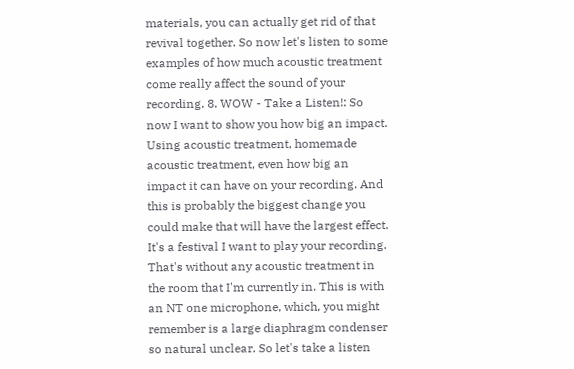materials, you can actually get rid of that revival together. So now let's listen to some examples of how much acoustic treatment come really affect the sound of your recording. 8. WOW - Take a Listen!: So now I want to show you how big an impact. Using acoustic treatment, homemade acoustic treatment, even how big an impact it can have on your recording. And this is probably the biggest change you could make that will have the largest effect. It's a festival I want to play your recording. That's without any acoustic treatment in the room that I'm currently in. This is with an NT one microphone, which, you might remember is a large diaphragm condenser so natural unclear. So let's take a listen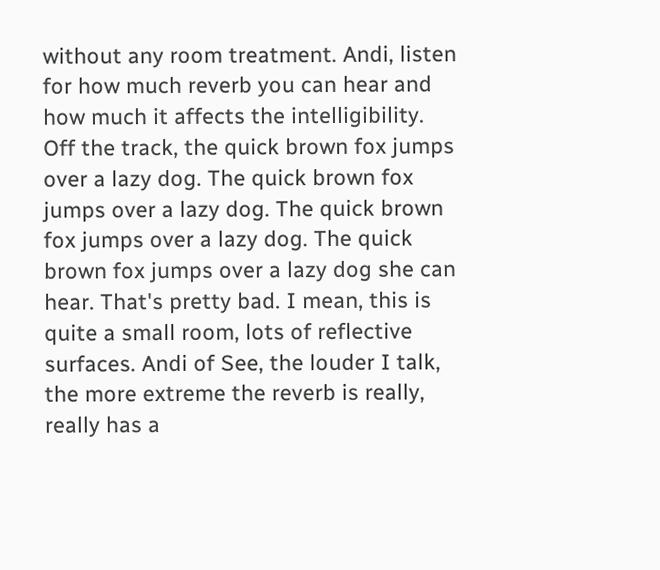without any room treatment. Andi, listen for how much reverb you can hear and how much it affects the intelligibility. Off the track, the quick brown fox jumps over a lazy dog. The quick brown fox jumps over a lazy dog. The quick brown fox jumps over a lazy dog. The quick brown fox jumps over a lazy dog she can hear. That's pretty bad. I mean, this is quite a small room, lots of reflective surfaces. Andi of See, the louder I talk, the more extreme the reverb is really, really has a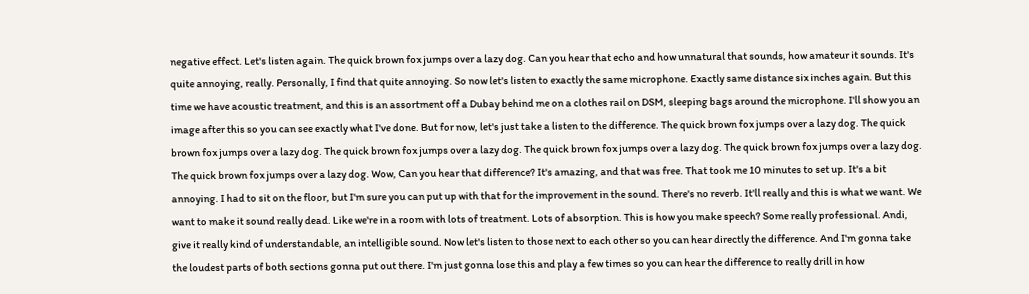negative effect. Let's listen again. The quick brown fox jumps over a lazy dog. Can you hear that echo and how unnatural that sounds, how amateur it sounds. It's quite annoying, really. Personally, I find that quite annoying. So now let's listen to exactly the same microphone. Exactly same distance six inches again. But this time we have acoustic treatment, and this is an assortment off a Dubay behind me on a clothes rail on DSM, sleeping bags around the microphone. I'll show you an image after this so you can see exactly what I've done. But for now, let's just take a listen to the difference. The quick brown fox jumps over a lazy dog. The quick brown fox jumps over a lazy dog. The quick brown fox jumps over a lazy dog. The quick brown fox jumps over a lazy dog. The quick brown fox jumps over a lazy dog. The quick brown fox jumps over a lazy dog. Wow, Can you hear that difference? It's amazing, and that was free. That took me 10 minutes to set up. It's a bit annoying. I had to sit on the floor, but I'm sure you can put up with that for the improvement in the sound. There's no reverb. It'll really and this is what we want. We want to make it sound really dead. Like we're in a room with lots of treatment. Lots of absorption. This is how you make speech? Some really professional. Andi, give it really kind of understandable, an intelligible sound. Now let's listen to those next to each other so you can hear directly the difference. And I'm gonna take the loudest parts of both sections gonna put out there. I'm just gonna lose this and play a few times so you can hear the difference to really drill in how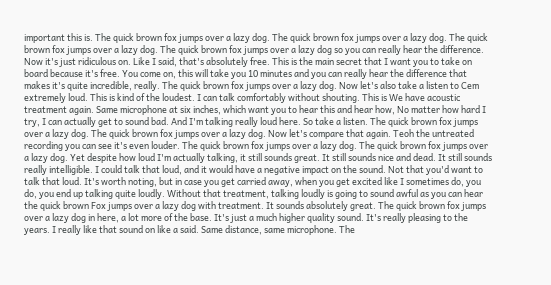important this is. The quick brown fox jumps over a lazy dog. The quick brown fox jumps over a lazy dog. The quick brown fox jumps over a lazy dog. The quick brown fox jumps over a lazy dog so you can really hear the difference. Now it's just ridiculous on. Like I said, that's absolutely free. This is the main secret that I want you to take on board because it's free. You come on, this will take you 10 minutes and you can really hear the difference that makes it's quite incredible, really. The quick brown fox jumps over a lazy dog. Now let's also take a listen to Cem extremely loud. This is kind of the loudest. I can talk comfortably without shouting. This is We have acoustic treatment again. Same microphone at six inches, which want you to hear this and hear how, No matter how hard I try, I can actually get to sound bad. And I'm talking really loud here. So take a listen. The quick brown fox jumps over a lazy dog. The quick brown fox jumps over a lazy dog. Now let's compare that again. Teoh the untreated recording you can see it's even louder. The quick brown fox jumps over a lazy dog. The quick brown fox jumps over a lazy dog. Yet despite how loud I'm actually talking, it still sounds great. It still sounds nice and dead. It still sounds really intelligible. I could talk that loud, and it would have a negative impact on the sound. Not that you'd want to talk that loud. It's worth noting, but in case you get carried away, when you get excited like I sometimes do, you do, you end up talking quite loudly. Without that treatment, talking loudly is going to sound awful as you can hear the quick brown Fox jumps over a lazy dog with treatment. It sounds absolutely great. The quick brown fox jumps over a lazy dog in here, a lot more of the base. It's just a much higher quality sound. It's really pleasing to the years. I really like that sound on like a said. Same distance, same microphone. The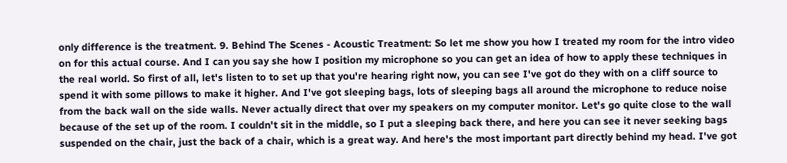only difference is the treatment. 9. Behind The Scenes - Acoustic Treatment: So let me show you how I treated my room for the intro video on for this actual course. And I can you say she how I position my microphone so you can get an idea of how to apply these techniques in the real world. So first of all, let's listen to to set up that you're hearing right now, you can see I've got do they with on a cliff source to spend it with some pillows to make it higher. And I've got sleeping bags, lots of sleeping bags all around the microphone to reduce noise from the back wall on the side walls. Never actually direct that over my speakers on my computer monitor. Let's go quite close to the wall because of the set up of the room. I couldn't sit in the middle, so I put a sleeping back there, and here you can see it never seeking bags suspended on the chair, just the back of a chair, which is a great way. And here's the most important part directly behind my head. I've got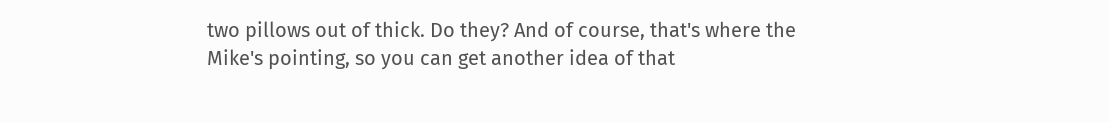two pillows out of thick. Do they? And of course, that's where the Mike's pointing, so you can get another idea of that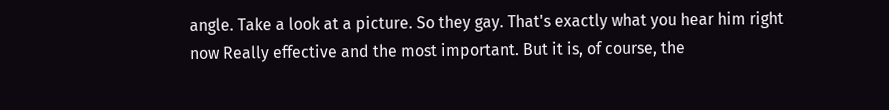angle. Take a look at a picture. So they gay. That's exactly what you hear him right now Really effective and the most important. But it is, of course, the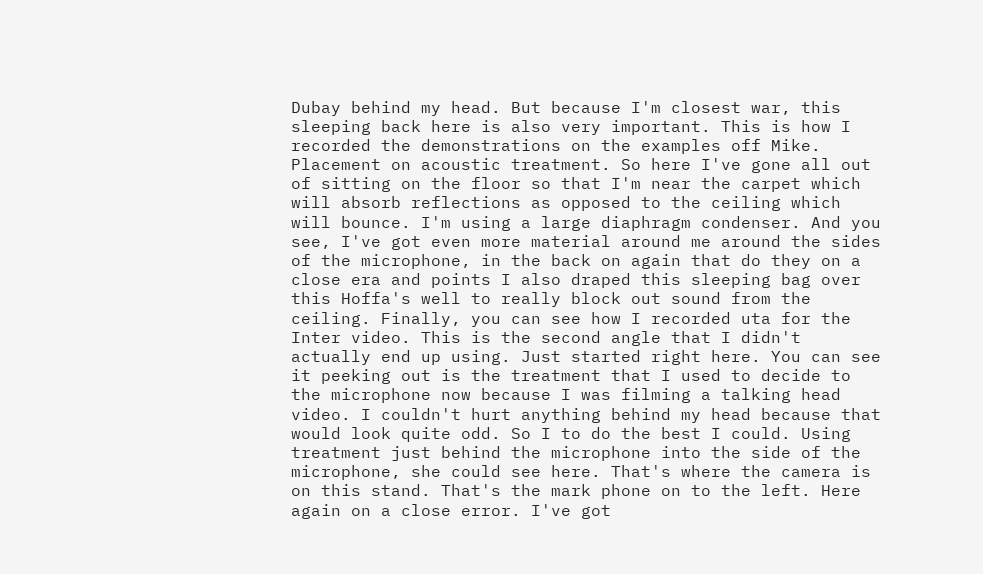Dubay behind my head. But because I'm closest war, this sleeping back here is also very important. This is how I recorded the demonstrations on the examples off Mike. Placement on acoustic treatment. So here I've gone all out of sitting on the floor so that I'm near the carpet which will absorb reflections as opposed to the ceiling which will bounce. I'm using a large diaphragm condenser. And you see, I've got even more material around me around the sides of the microphone, in the back on again that do they on a close era and points I also draped this sleeping bag over this Hoffa's well to really block out sound from the ceiling. Finally, you can see how I recorded uta for the Inter video. This is the second angle that I didn't actually end up using. Just started right here. You can see it peeking out is the treatment that I used to decide to the microphone now because I was filming a talking head video. I couldn't hurt anything behind my head because that would look quite odd. So I to do the best I could. Using treatment just behind the microphone into the side of the microphone, she could see here. That's where the camera is on this stand. That's the mark phone on to the left. Here again on a close error. I've got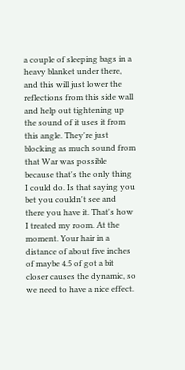a couple of sleeping bags in a heavy blanket under there, and this will just lower the reflections from this side wall and help out tightening up the sound of it uses it from this angle. They're just blocking as much sound from that War was possible because that's the only thing I could do. Is that saying you bet you couldn't see and there you have it. That's how I treated my room. At the moment. Your hair in a distance of about five inches of maybe 4.5 of got a bit closer causes the dynamic, so we need to have a nice effect.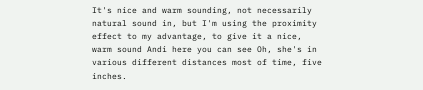It's nice and warm sounding, not necessarily natural sound in, but I'm using the proximity effect to my advantage, to give it a nice, warm sound Andi here you can see Oh, she's in various different distances most of time, five inches.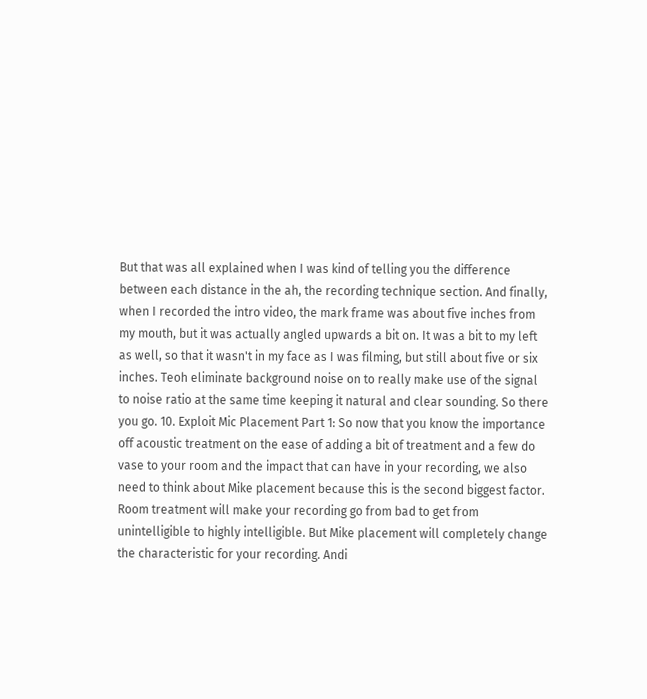But that was all explained when I was kind of telling you the difference between each distance in the ah, the recording technique section. And finally, when I recorded the intro video, the mark frame was about five inches from my mouth, but it was actually angled upwards a bit on. It was a bit to my left as well, so that it wasn't in my face as I was filming, but still about five or six inches. Teoh eliminate background noise on to really make use of the signal to noise ratio at the same time keeping it natural and clear sounding. So there you go. 10. Exploit Mic Placement Part 1: So now that you know the importance off acoustic treatment on the ease of adding a bit of treatment and a few do vase to your room and the impact that can have in your recording, we also need to think about Mike placement because this is the second biggest factor. Room treatment will make your recording go from bad to get from unintelligible to highly intelligible. But Mike placement will completely change the characteristic for your recording. Andi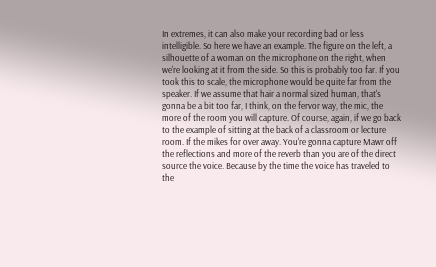In extremes, it can also make your recording bad or less intelligible. So here we have an example. The figure on the left, a silhouette of a woman on the microphone on the right, when we're looking at it from the side. So this is probably too far. If you took this to scale, the microphone would be quite far from the speaker. If we assume that hair a normal sized human, that's gonna be a bit too far, I think, on the fervor way, the mic, the more of the room you will capture. Of course, again, if we go back to the example of sitting at the back of a classroom or lecture room. If the mikes for over away. You're gonna capture Mawr off the reflections and more of the reverb than you are of the direct source the voice. Because by the time the voice has traveled to the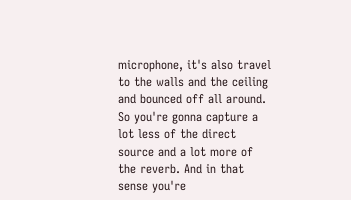microphone, it's also travel to the walls and the ceiling and bounced off all around. So you're gonna capture a lot less of the direct source and a lot more of the reverb. And in that sense you're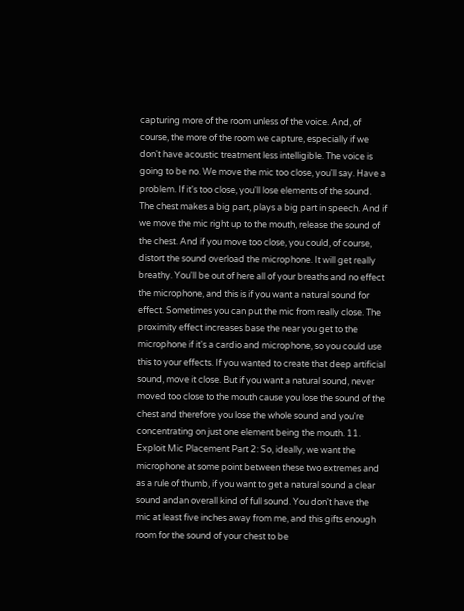capturing more of the room unless of the voice. And, of course, the more of the room we capture, especially if we don't have acoustic treatment less intelligible. The voice is going to be no. We move the mic too close, you'll say. Have a problem. If it's too close, you'll lose elements of the sound. The chest makes a big part, plays a big part in speech. And if we move the mic right up to the mouth, release the sound of the chest. And if you move too close, you could, of course, distort the sound overload the microphone. It will get really breathy. You'll be out of here all of your breaths and no effect the microphone, and this is if you want a natural sound for effect. Sometimes you can put the mic from really close. The proximity effect increases base the near you get to the microphone if it's a cardio and microphone, so you could use this to your effects. If you wanted to create that deep artificial sound, move it close. But if you want a natural sound, never moved too close to the mouth cause you lose the sound of the chest and therefore you lose the whole sound and you're concentrating on just one element being the mouth. 11. Exploit Mic Placement Part 2: So, ideally, we want the microphone at some point between these two extremes and as a rule of thumb, if you want to get a natural sound a clear sound andan overall kind of full sound. You don't have the mic at least five inches away from me, and this gifts enough room for the sound of your chest to be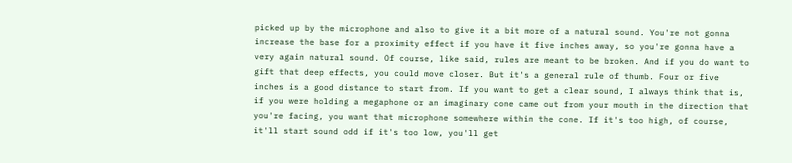picked up by the microphone and also to give it a bit more of a natural sound. You're not gonna increase the base for a proximity effect if you have it five inches away, so you're gonna have a very again natural sound. Of course, like said, rules are meant to be broken. And if you do want to gift that deep effects, you could move closer. But it's a general rule of thumb. Four or five inches is a good distance to start from. If you want to get a clear sound, I always think that is, if you were holding a megaphone or an imaginary cone came out from your mouth in the direction that you're facing, you want that microphone somewhere within the cone. If it's too high, of course, it'll start sound odd if it's too low, you'll get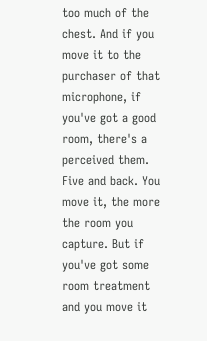too much of the chest. And if you move it to the purchaser of that microphone, if you've got a good room, there's a perceived them. Five and back. You move it, the more the room you capture. But if you've got some room treatment and you move it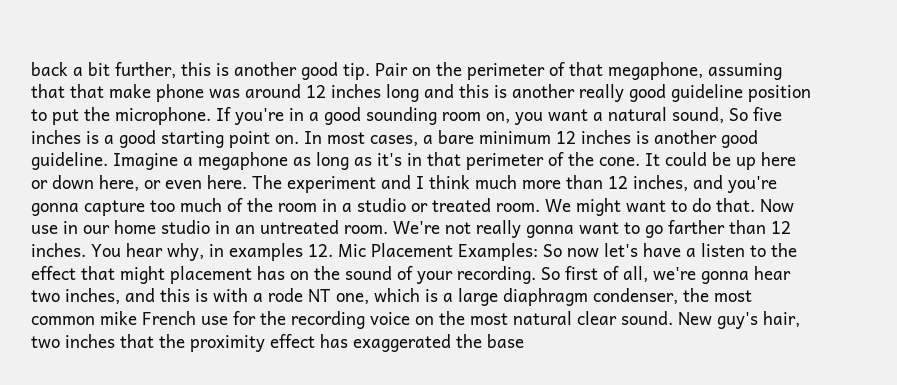back a bit further, this is another good tip. Pair on the perimeter of that megaphone, assuming that that make phone was around 12 inches long and this is another really good guideline position to put the microphone. If you're in a good sounding room on, you want a natural sound, So five inches is a good starting point on. In most cases, a bare minimum 12 inches is another good guideline. Imagine a megaphone as long as it's in that perimeter of the cone. It could be up here or down here, or even here. The experiment and I think much more than 12 inches, and you're gonna capture too much of the room in a studio or treated room. We might want to do that. Now use in our home studio in an untreated room. We're not really gonna want to go farther than 12 inches. You hear why, in examples 12. Mic Placement Examples: So now let's have a listen to the effect that might placement has on the sound of your recording. So first of all, we're gonna hear two inches, and this is with a rode NT one, which is a large diaphragm condenser, the most common mike French use for the recording voice on the most natural clear sound. New guy's hair, two inches that the proximity effect has exaggerated the base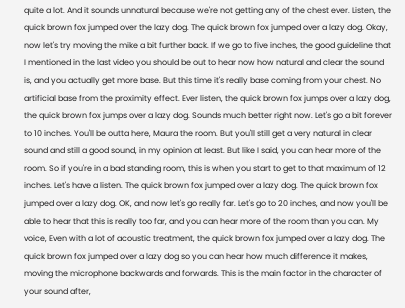quite a lot. And it sounds unnatural because we're not getting any of the chest ever. Listen, the quick brown fox jumped over the lazy dog. The quick brown fox jumped over a lazy dog. Okay, now let's try moving the mike a bit further back. If we go to five inches, the good guideline that I mentioned in the last video you should be out to hear now how natural and clear the sound is, and you actually get more base. But this time it's really base coming from your chest. No artificial base from the proximity effect. Ever listen, the quick brown fox jumps over a lazy dog, the quick brown fox jumps over a lazy dog. Sounds much better right now. Let's go a bit forever to 10 inches. You'll be outta here, Maura the room. But you'll still get a very natural in clear sound and still a good sound, in my opinion at least. But like I said, you can hear more of the room. So if you're in a bad standing room, this is when you start to get to that maximum of 12 inches. Let's have a listen. The quick brown fox jumped over a lazy dog. The quick brown fox jumped over a lazy dog. OK, and now let's go really far. Let's go to 20 inches, and now you'll be able to hear that this is really too far, and you can hear more of the room than you can. My voice, Even with a lot of acoustic treatment, the quick brown fox jumped over a lazy dog. The quick brown fox jumped over a lazy dog so you can hear how much difference it makes, moving the microphone backwards and forwards. This is the main factor in the character of your sound after,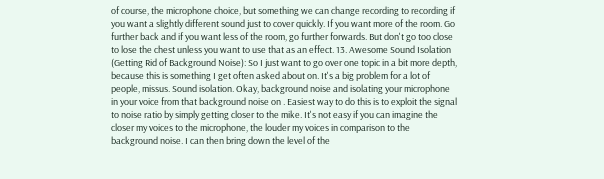of course, the microphone choice, but something we can change recording to recording if you want a slightly different sound just to cover quickly. If you want more of the room. Go further back and if you want less of the room, go further forwards. But don't go too close to lose the chest unless you want to use that as an effect. 13. Awesome Sound Isolation (Getting Rid of Background Noise): So I just want to go over one topic in a bit more depth, because this is something I get often asked about on. It's a big problem for a lot of people, missus. Sound isolation. Okay, background noise and isolating your microphone in your voice from that background noise on . Easiest way to do this is to exploit the signal to noise ratio by simply getting closer to the mike. It's not easy if you can imagine the closer my voices to the microphone, the louder my voices in comparison to the background noise. I can then bring down the level of the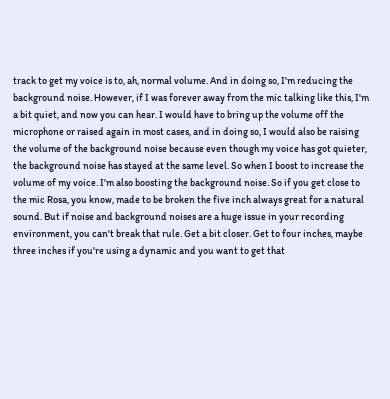track to get my voice is to, ah, normal volume. And in doing so, I'm reducing the background noise. However, if I was forever away from the mic talking like this, I'm a bit quiet, and now you can hear. I would have to bring up the volume off the microphone or raised again in most cases, and in doing so, I would also be raising the volume of the background noise because even though my voice has got quieter, the background noise has stayed at the same level. So when I boost to increase the volume of my voice. I'm also boosting the background noise. So if you get close to the mic Rosa, you know, made to be broken the five inch always great for a natural sound. But if noise and background noises are a huge issue in your recording environment, you can't break that rule. Get a bit closer. Get to four inches, maybe three inches if you're using a dynamic and you want to get that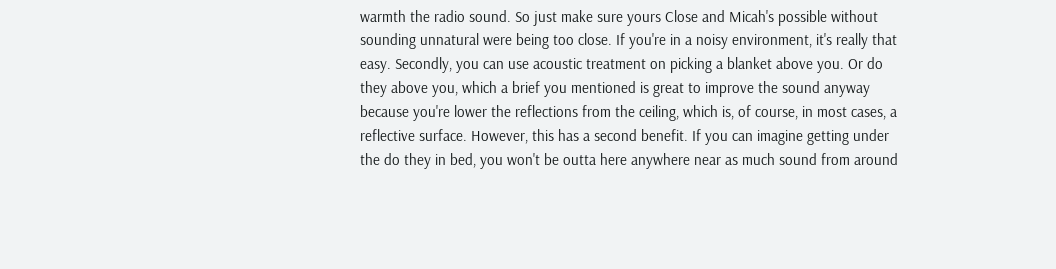warmth the radio sound. So just make sure yours Close and Micah's possible without sounding unnatural were being too close. If you're in a noisy environment, it's really that easy. Secondly, you can use acoustic treatment on picking a blanket above you. Or do they above you, which a brief you mentioned is great to improve the sound anyway because you're lower the reflections from the ceiling, which is, of course, in most cases, a reflective surface. However, this has a second benefit. If you can imagine getting under the do they in bed, you won't be outta here anywhere near as much sound from around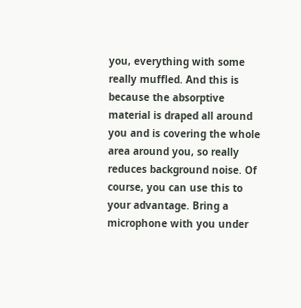you, everything with some really muffled. And this is because the absorptive material is draped all around you and is covering the whole area around you, so really reduces background noise. Of course, you can use this to your advantage. Bring a microphone with you under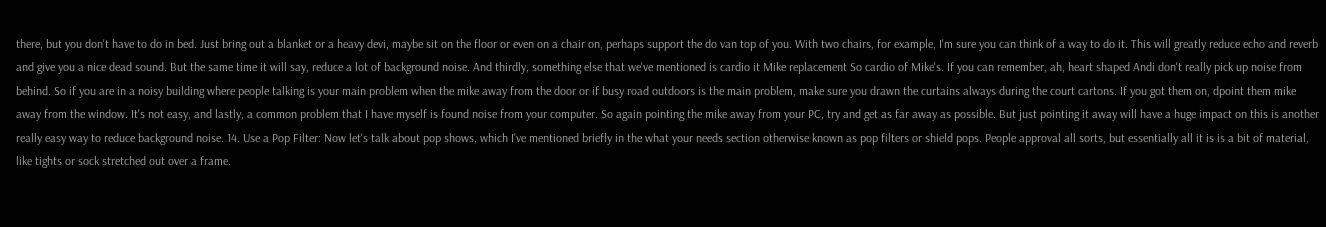there, but you don't have to do in bed. Just bring out a blanket or a heavy devi, maybe sit on the floor or even on a chair on, perhaps support the do van top of you. With two chairs, for example, I'm sure you can think of a way to do it. This will greatly reduce echo and reverb and give you a nice dead sound. But the same time it will say, reduce a lot of background noise. And thirdly, something else that we've mentioned is cardio it Mike replacement So cardio of Mike's. If you can remember, ah, heart shaped Andi don't really pick up noise from behind. So if you are in a noisy building where people talking is your main problem when the mike away from the door or if busy road outdoors is the main problem, make sure you drawn the curtains always during the court cartons. If you got them on, dpoint them mike away from the window. It's not easy, and lastly, a common problem that I have myself is found noise from your computer. So again pointing the mike away from your PC, try and get as far away as possible. But just pointing it away will have a huge impact on this is another really easy way to reduce background noise. 14. Use a Pop Filter: Now let's talk about pop shows, which I've mentioned briefly in the what your needs section otherwise known as pop filters or shield pops. People approval all sorts, but essentially all it is is a bit of material, like tights or sock stretched out over a frame.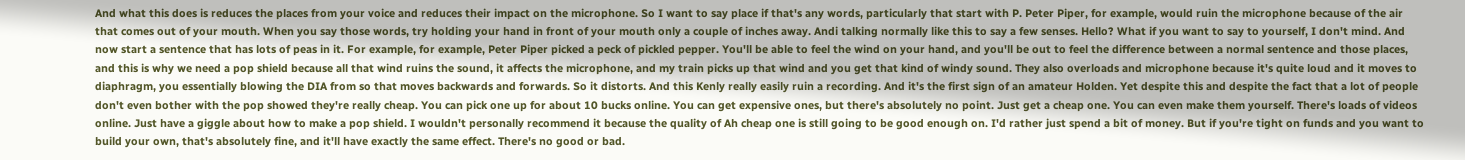And what this does is reduces the places from your voice and reduces their impact on the microphone. So I want to say place if that's any words, particularly that start with P. Peter Piper, for example, would ruin the microphone because of the air that comes out of your mouth. When you say those words, try holding your hand in front of your mouth only a couple of inches away. Andi talking normally like this to say a few senses. Hello? What if you want to say to yourself, I don't mind. And now start a sentence that has lots of peas in it. For example, for example, Peter Piper picked a peck of pickled pepper. You'll be able to feel the wind on your hand, and you'll be out to feel the difference between a normal sentence and those places, and this is why we need a pop shield because all that wind ruins the sound, it affects the microphone, and my train picks up that wind and you get that kind of windy sound. They also overloads and microphone because it's quite loud and it moves to diaphragm, you essentially blowing the DIA from so that moves backwards and forwards. So it distorts. And this Kenly really easily ruin a recording. And it's the first sign of an amateur Holden. Yet despite this and despite the fact that a lot of people don't even bother with the pop showed they're really cheap. You can pick one up for about 10 bucks online. You can get expensive ones, but there's absolutely no point. Just get a cheap one. You can even make them yourself. There's loads of videos online. Just have a giggle about how to make a pop shield. I wouldn't personally recommend it because the quality of Ah cheap one is still going to be good enough on. I'd rather just spend a bit of money. But if you're tight on funds and you want to build your own, that's absolutely fine, and it'll have exactly the same effect. There's no good or bad.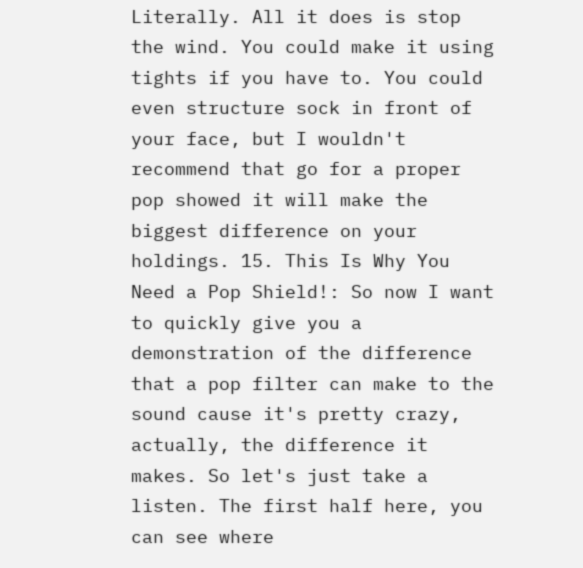Literally. All it does is stop the wind. You could make it using tights if you have to. You could even structure sock in front of your face, but I wouldn't recommend that go for a proper pop showed it will make the biggest difference on your holdings. 15. This Is Why You Need a Pop Shield!: So now I want to quickly give you a demonstration of the difference that a pop filter can make to the sound cause it's pretty crazy, actually, the difference it makes. So let's just take a listen. The first half here, you can see where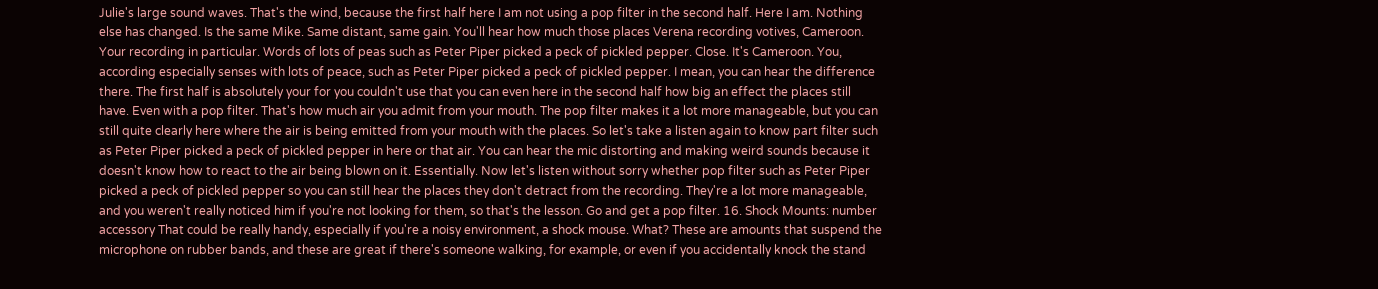Julie's large sound waves. That's the wind, because the first half here I am not using a pop filter in the second half. Here I am. Nothing else has changed. Is the same Mike. Same distant, same gain. You'll hear how much those places Verena recording votives, Cameroon. Your recording in particular. Words of lots of peas such as Peter Piper picked a peck of pickled pepper. Close. It's Cameroon. You, according especially senses with lots of peace, such as Peter Piper picked a peck of pickled pepper. I mean, you can hear the difference there. The first half is absolutely your for you couldn't use that you can even here in the second half how big an effect the places still have. Even with a pop filter. That's how much air you admit from your mouth. The pop filter makes it a lot more manageable, but you can still quite clearly here where the air is being emitted from your mouth with the places. So let's take a listen again to know part filter such as Peter Piper picked a peck of pickled pepper in here or that air. You can hear the mic distorting and making weird sounds because it doesn't know how to react to the air being blown on it. Essentially. Now let's listen without sorry whether pop filter such as Peter Piper picked a peck of pickled pepper so you can still hear the places they don't detract from the recording. They're a lot more manageable, and you weren't really noticed him if you're not looking for them, so that's the lesson. Go and get a pop filter. 16. Shock Mounts: number accessory That could be really handy, especially if you're a noisy environment, a shock mouse. What? These are amounts that suspend the microphone on rubber bands, and these are great if there's someone walking, for example, or even if you accidentally knock the stand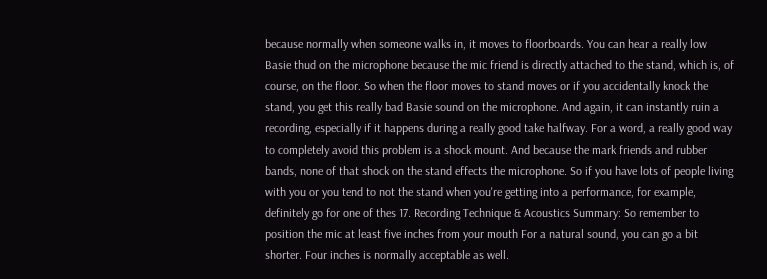because normally when someone walks in, it moves to floorboards. You can hear a really low Basie thud on the microphone because the mic friend is directly attached to the stand, which is, of course, on the floor. So when the floor moves to stand moves or if you accidentally knock the stand, you get this really bad Basie sound on the microphone. And again, it can instantly ruin a recording, especially if it happens during a really good take halfway. For a word, a really good way to completely avoid this problem is a shock mount. And because the mark friends and rubber bands, none of that shock on the stand effects the microphone. So if you have lots of people living with you or you tend to not the stand when you're getting into a performance, for example, definitely go for one of thes 17. Recording Technique & Acoustics Summary: So remember to position the mic at least five inches from your mouth For a natural sound, you can go a bit shorter. Four inches is normally acceptable as well.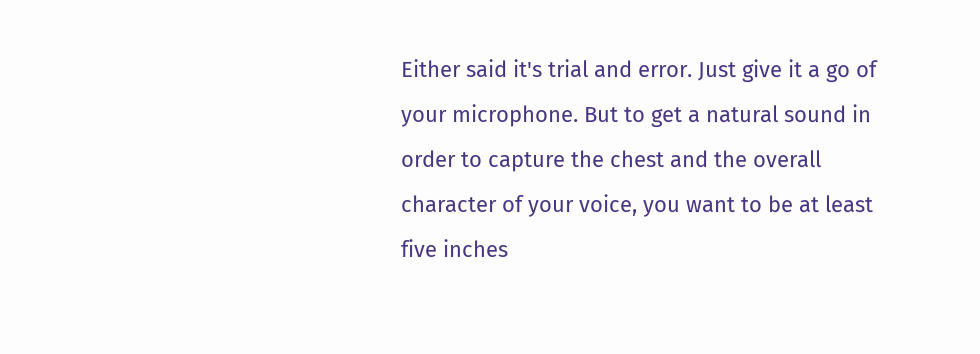Either said it's trial and error. Just give it a go of your microphone. But to get a natural sound in order to capture the chest and the overall character of your voice, you want to be at least five inches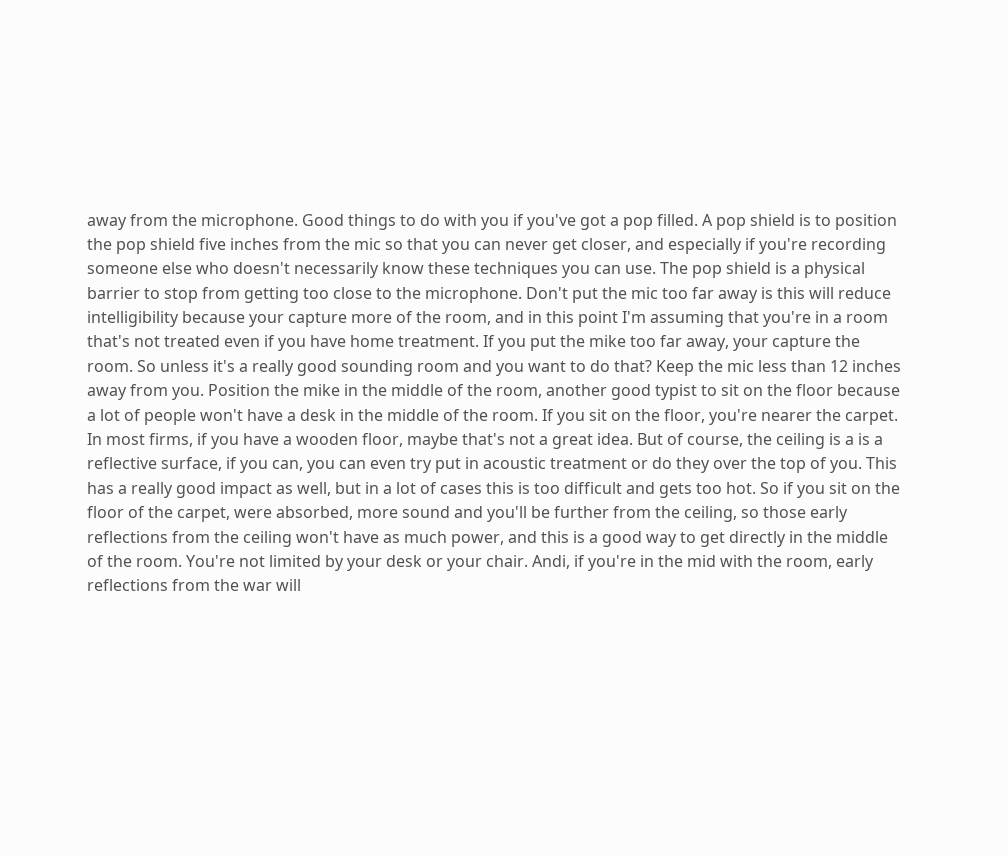away from the microphone. Good things to do with you if you've got a pop filled. A pop shield is to position the pop shield five inches from the mic so that you can never get closer, and especially if you're recording someone else who doesn't necessarily know these techniques you can use. The pop shield is a physical barrier to stop from getting too close to the microphone. Don't put the mic too far away is this will reduce intelligibility because your capture more of the room, and in this point I'm assuming that you're in a room that's not treated even if you have home treatment. If you put the mike too far away, your capture the room. So unless it's a really good sounding room and you want to do that? Keep the mic less than 12 inches away from you. Position the mike in the middle of the room, another good typist to sit on the floor because a lot of people won't have a desk in the middle of the room. If you sit on the floor, you're nearer the carpet. In most firms, if you have a wooden floor, maybe that's not a great idea. But of course, the ceiling is a is a reflective surface, if you can, you can even try put in acoustic treatment or do they over the top of you. This has a really good impact as well, but in a lot of cases this is too difficult and gets too hot. So if you sit on the floor of the carpet, were absorbed, more sound and you'll be further from the ceiling, so those early reflections from the ceiling won't have as much power, and this is a good way to get directly in the middle of the room. You're not limited by your desk or your chair. Andi, if you're in the mid with the room, early reflections from the war will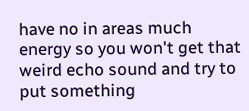have no in areas much energy so you won't get that weird echo sound and try to put something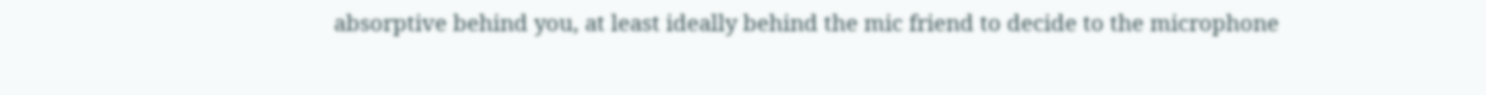absorptive behind you, at least ideally behind the mic friend to decide to the microphone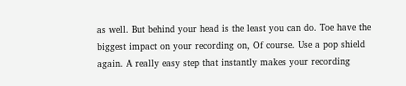as well. But behind your head is the least you can do. Toe have the biggest impact on your recording on, Of course. Use a pop shield again. A really easy step that instantly makes your recording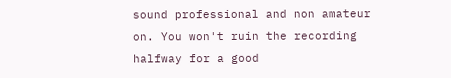sound professional and non amateur on. You won't ruin the recording halfway for a good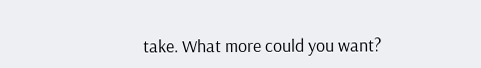take. What more could you want?